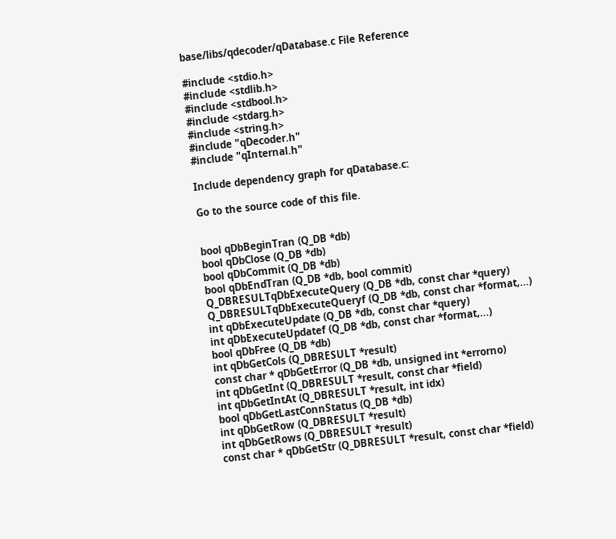base/libs/qdecoder/qDatabase.c File Reference

#include <stdio.h>
#include <stdlib.h>
#include <stdbool.h>
#include <stdarg.h>
#include <string.h>
#include "qDecoder.h"
#include "qInternal.h"

Include dependency graph for qDatabase.c:

Go to the source code of this file.


bool qDbBeginTran (Q_DB *db)
bool qDbClose (Q_DB *db)
bool qDbCommit (Q_DB *db)
bool qDbEndTran (Q_DB *db, bool commit)
Q_DBRESULTqDbExecuteQuery (Q_DB *db, const char *query)
Q_DBRESULTqDbExecuteQueryf (Q_DB *db, const char *format,...)
int qDbExecuteUpdate (Q_DB *db, const char *query)
int qDbExecuteUpdatef (Q_DB *db, const char *format,...)
bool qDbFree (Q_DB *db)
int qDbGetCols (Q_DBRESULT *result)
const char * qDbGetError (Q_DB *db, unsigned int *errorno)
int qDbGetInt (Q_DBRESULT *result, const char *field)
int qDbGetIntAt (Q_DBRESULT *result, int idx)
bool qDbGetLastConnStatus (Q_DB *db)
int qDbGetRow (Q_DBRESULT *result)
int qDbGetRows (Q_DBRESULT *result)
const char * qDbGetStr (Q_DBRESULT *result, const char *field)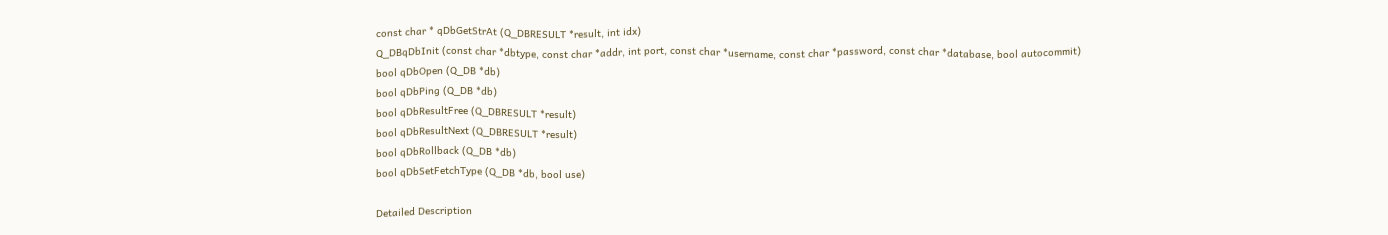const char * qDbGetStrAt (Q_DBRESULT *result, int idx)
Q_DBqDbInit (const char *dbtype, const char *addr, int port, const char *username, const char *password, const char *database, bool autocommit)
bool qDbOpen (Q_DB *db)
bool qDbPing (Q_DB *db)
bool qDbResultFree (Q_DBRESULT *result)
bool qDbResultNext (Q_DBRESULT *result)
bool qDbRollback (Q_DB *db)
bool qDbSetFetchType (Q_DB *db, bool use)

Detailed Description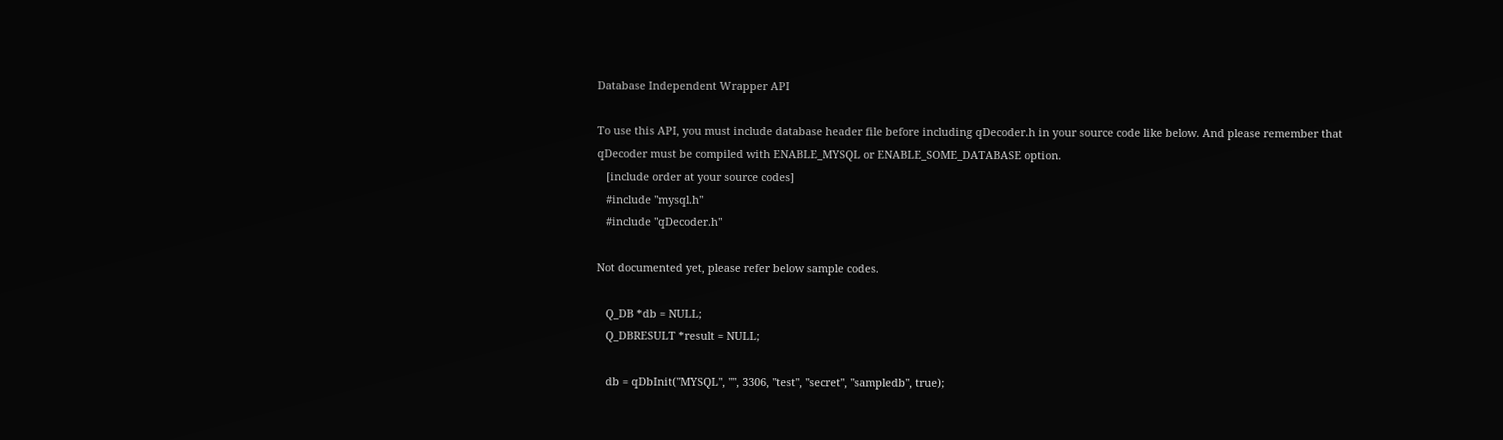Database Independent Wrapper API

To use this API, you must include database header file before including qDecoder.h in your source code like below. And please remember that qDecoder must be compiled with ENABLE_MYSQL or ENABLE_SOME_DATABASE option.
   [include order at your source codes]
   #include "mysql.h"
   #include "qDecoder.h"

Not documented yet, please refer below sample codes.

   Q_DB *db = NULL;
   Q_DBRESULT *result = NULL;

   db = qDbInit("MYSQL", "", 3306, "test", "secret", "sampledb", true);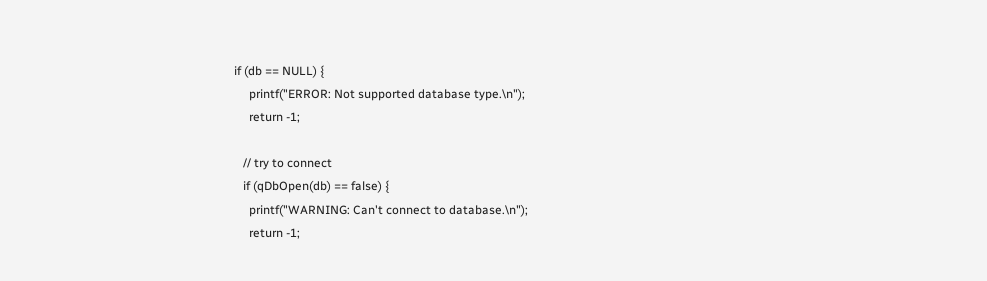if (db == NULL) {
     printf("ERROR: Not supported database type.\n");
     return -1;

   // try to connect
   if (qDbOpen(db) == false) {
     printf("WARNING: Can't connect to database.\n");
     return -1;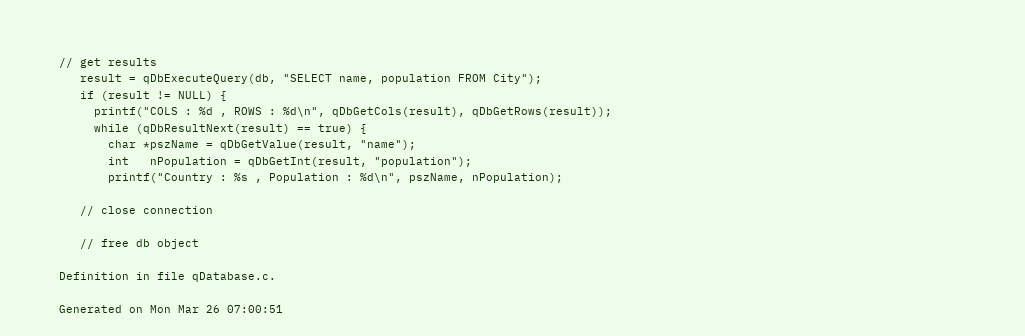// get results
   result = qDbExecuteQuery(db, "SELECT name, population FROM City");
   if (result != NULL) {
     printf("COLS : %d , ROWS : %d\n", qDbGetCols(result), qDbGetRows(result));
     while (qDbResultNext(result) == true) {
       char *pszName = qDbGetValue(result, "name");
       int   nPopulation = qDbGetInt(result, "population");
       printf("Country : %s , Population : %d\n", pszName, nPopulation);

   // close connection

   // free db object

Definition in file qDatabase.c.

Generated on Mon Mar 26 07:00:51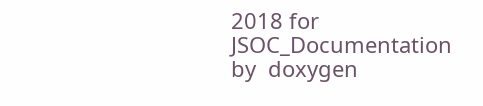2018 for JSOC_Documentation by  doxygen